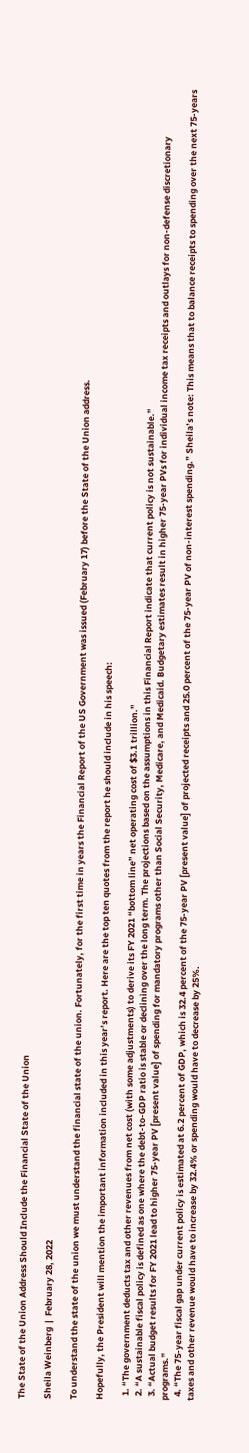The State of the Union Address Should Include the Financial State of the Union

Sheila Weinberg  |  February 28, 2022

To understand the state of the union we must understand the financial state of the union. Fortunately, for the first time in years the Financial Report of the US Government was issued (February 17) before the State of the Union address.

Hopefully, the President will mention the important information included in this year’s report. Here are the top ten quotes from the report he should include in his speech:

  1. “The government deducts tax and other revenues from net cost (with some adjustments) to derive its FY 2021 “bottom line” net operating cost of $3.1 trillion.”
  2. “A sustainable fiscal policy is defined as one where the debt-to-GDP ratio is stable or declining over the long term. The projections based on the assumptions in this Financial Report indicate that current policy is not sustainable.”
  3. “Actual budget results for FY 2021 lead to higher 75-year PV [present value] of spending for mandatory programs other than Social Security, Medicare, and Medicaid. Budgetary estimates result in higher 75-year PVs for individual income tax receipts and outlays for non-defense discretionary programs.”
  4. “The 75-year fiscal gap under current policy is estimated at 6.2 percent of GDP, which is 32.4 percent of the 75-year PV [present value] of projected receipts and 25.0 percent of the 75-year PV of non-interest spending.” Sheila’s note: This means that to balance receipts to spending over the next 75-years taxes and other revenue would have to increase by 32.4% or spending would have to decrease by 25%.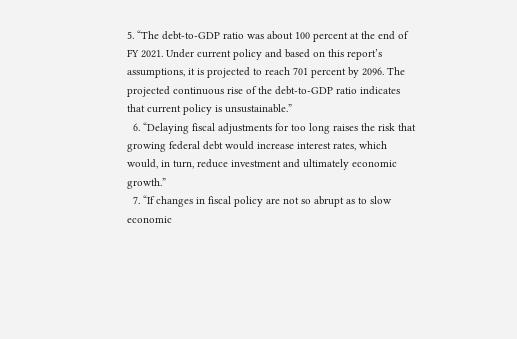5. “The debt-to-GDP ratio was about 100 percent at the end of FY 2021. Under current policy and based on this report’s assumptions, it is projected to reach 701 percent by 2096. The projected continuous rise of the debt-to-GDP ratio indicates that current policy is unsustainable.”
  6. “Delaying fiscal adjustments for too long raises the risk that growing federal debt would increase interest rates, which would, in turn, reduce investment and ultimately economic growth.”
  7. “If changes in fiscal policy are not so abrupt as to slow economic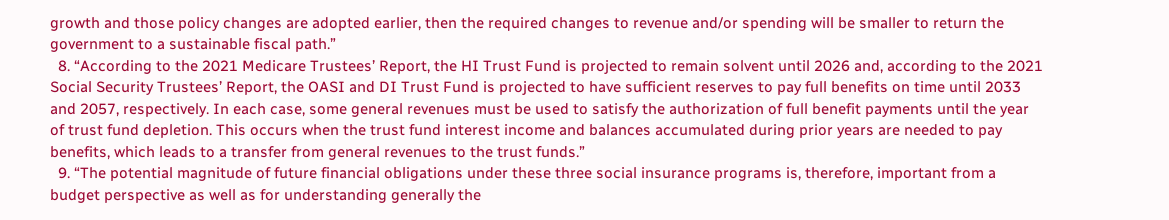growth and those policy changes are adopted earlier, then the required changes to revenue and/or spending will be smaller to return the government to a sustainable fiscal path.”
  8. “According to the 2021 Medicare Trustees’ Report, the HI Trust Fund is projected to remain solvent until 2026 and, according to the 2021 Social Security Trustees’ Report, the OASI and DI Trust Fund is projected to have sufficient reserves to pay full benefits on time until 2033 and 2057, respectively. In each case, some general revenues must be used to satisfy the authorization of full benefit payments until the year of trust fund depletion. This occurs when the trust fund interest income and balances accumulated during prior years are needed to pay benefits, which leads to a transfer from general revenues to the trust funds.”
  9. “The potential magnitude of future financial obligations under these three social insurance programs is, therefore, important from a budget perspective as well as for understanding generally the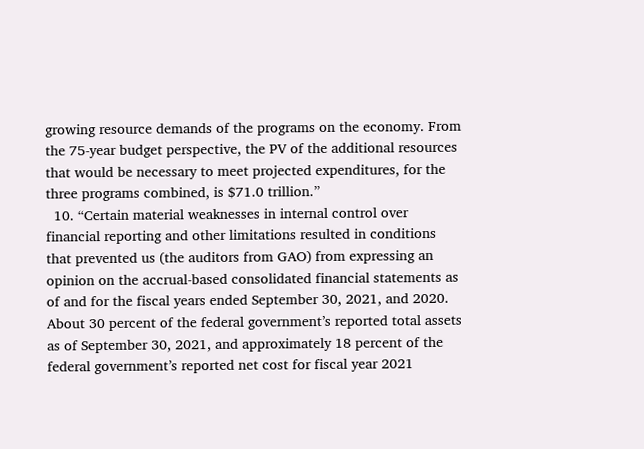growing resource demands of the programs on the economy. From the 75-year budget perspective, the PV of the additional resources that would be necessary to meet projected expenditures, for the three programs combined, is $71.0 trillion.”
  10. “Certain material weaknesses in internal control over financial reporting and other limitations resulted in conditions that prevented us (the auditors from GAO) from expressing an opinion on the accrual-based consolidated financial statements as of and for the fiscal years ended September 30, 2021, and 2020. About 30 percent of the federal government’s reported total assets as of September 30, 2021, and approximately 18 percent of the federal government’s reported net cost for fiscal year 2021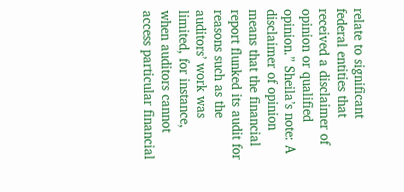relate to significant federal entities that received a disclaimer of opinion or qualified opinion.” Sheila’s note: A disclaimer of opinion means that the financial report flunked its audit for reasons such as the auditors’ work was limited, for instance, when auditors cannot access particular financial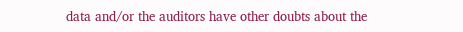data and/or the auditors have other doubts about the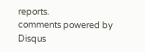reports.
comments powered by Disqus